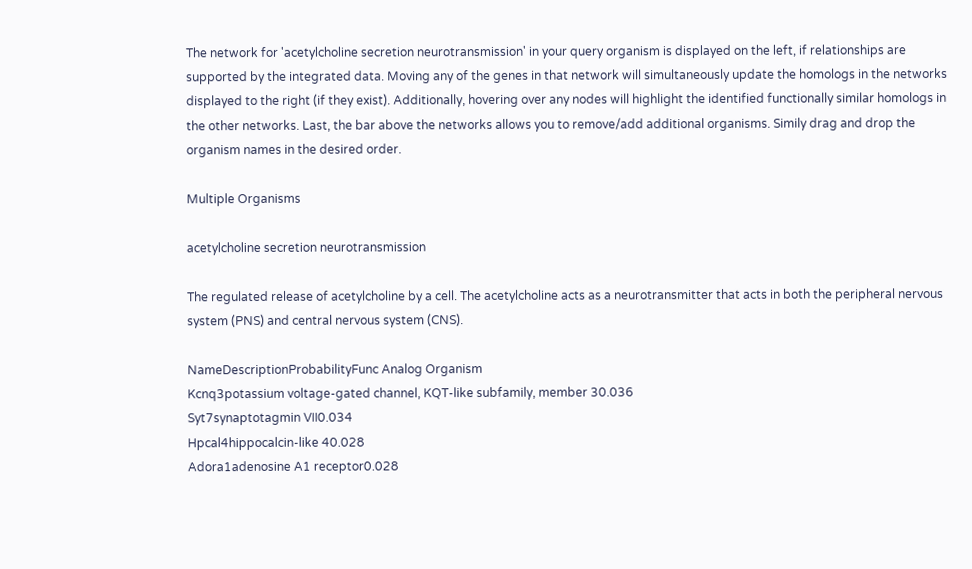The network for 'acetylcholine secretion neurotransmission' in your query organism is displayed on the left, if relationships are supported by the integrated data. Moving any of the genes in that network will simultaneously update the homologs in the networks displayed to the right (if they exist). Additionally, hovering over any nodes will highlight the identified functionally similar homologs in the other networks. Last, the bar above the networks allows you to remove/add additional organisms. Simily drag and drop the organism names in the desired order.

Multiple Organisms

acetylcholine secretion neurotransmission

The regulated release of acetylcholine by a cell. The acetylcholine acts as a neurotransmitter that acts in both the peripheral nervous system (PNS) and central nervous system (CNS).

NameDescriptionProbabilityFunc Analog Organism
Kcnq3potassium voltage-gated channel, KQT-like subfamily, member 30.036
Syt7synaptotagmin VII0.034
Hpcal4hippocalcin-like 40.028
Adora1adenosine A1 receptor0.028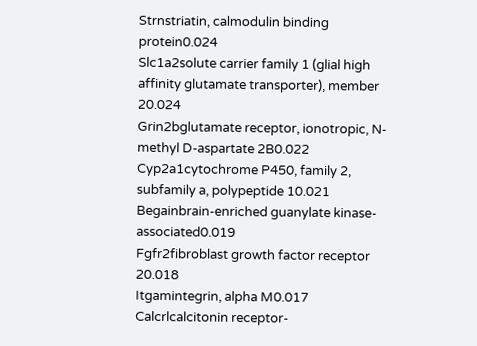Strnstriatin, calmodulin binding protein0.024
Slc1a2solute carrier family 1 (glial high affinity glutamate transporter), member 20.024
Grin2bglutamate receptor, ionotropic, N-methyl D-aspartate 2B0.022
Cyp2a1cytochrome P450, family 2, subfamily a, polypeptide 10.021
Begainbrain-enriched guanylate kinase-associated0.019
Fgfr2fibroblast growth factor receptor 20.018
Itgamintegrin, alpha M0.017
Calcrlcalcitonin receptor-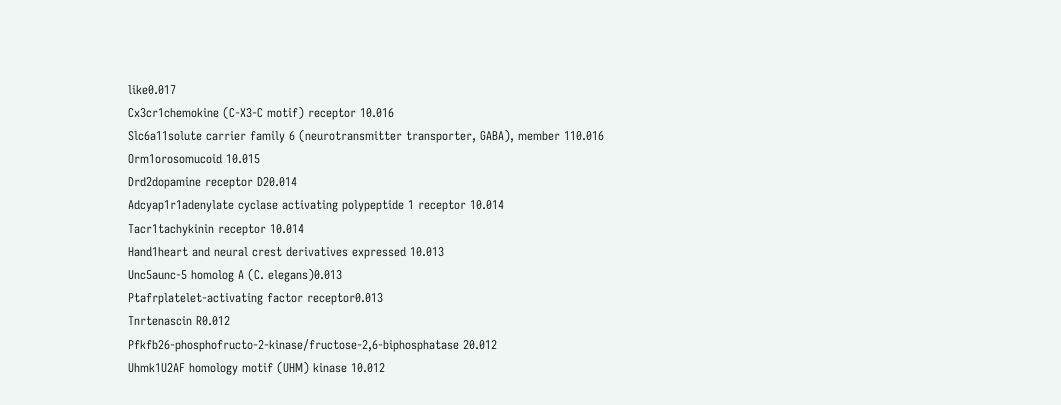like0.017
Cx3cr1chemokine (C-X3-C motif) receptor 10.016
Slc6a11solute carrier family 6 (neurotransmitter transporter, GABA), member 110.016
Orm1orosomucoid 10.015
Drd2dopamine receptor D20.014
Adcyap1r1adenylate cyclase activating polypeptide 1 receptor 10.014
Tacr1tachykinin receptor 10.014
Hand1heart and neural crest derivatives expressed 10.013
Unc5aunc-5 homolog A (C. elegans)0.013
Ptafrplatelet-activating factor receptor0.013
Tnrtenascin R0.012
Pfkfb26-phosphofructo-2-kinase/fructose-2,6-biphosphatase 20.012
Uhmk1U2AF homology motif (UHM) kinase 10.012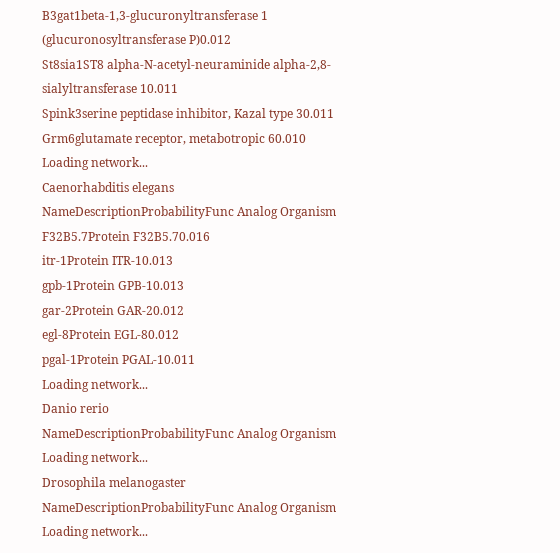B3gat1beta-1,3-glucuronyltransferase 1 (glucuronosyltransferase P)0.012
St8sia1ST8 alpha-N-acetyl-neuraminide alpha-2,8-sialyltransferase 10.011
Spink3serine peptidase inhibitor, Kazal type 30.011
Grm6glutamate receptor, metabotropic 60.010
Loading network...
Caenorhabditis elegans
NameDescriptionProbabilityFunc Analog Organism
F32B5.7Protein F32B5.70.016
itr-1Protein ITR-10.013
gpb-1Protein GPB-10.013
gar-2Protein GAR-20.012
egl-8Protein EGL-80.012
pgal-1Protein PGAL-10.011
Loading network...
Danio rerio
NameDescriptionProbabilityFunc Analog Organism
Loading network...
Drosophila melanogaster
NameDescriptionProbabilityFunc Analog Organism
Loading network...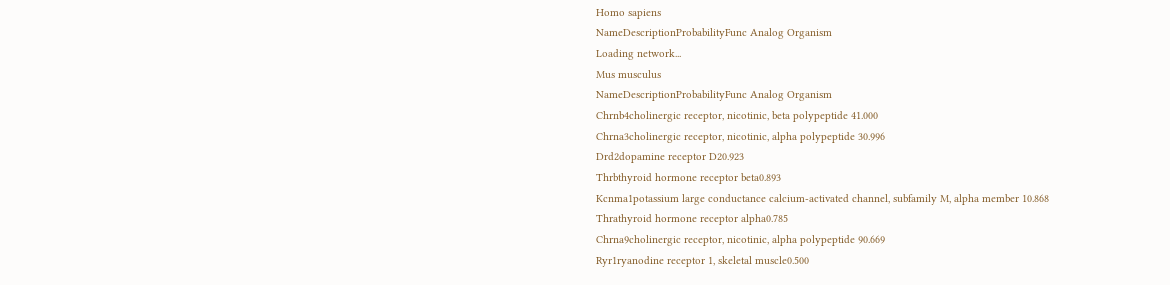Homo sapiens
NameDescriptionProbabilityFunc Analog Organism
Loading network...
Mus musculus
NameDescriptionProbabilityFunc Analog Organism
Chrnb4cholinergic receptor, nicotinic, beta polypeptide 41.000
Chrna3cholinergic receptor, nicotinic, alpha polypeptide 30.996
Drd2dopamine receptor D20.923
Thrbthyroid hormone receptor beta0.893
Kcnma1potassium large conductance calcium-activated channel, subfamily M, alpha member 10.868
Thrathyroid hormone receptor alpha0.785
Chrna9cholinergic receptor, nicotinic, alpha polypeptide 90.669
Ryr1ryanodine receptor 1, skeletal muscle0.500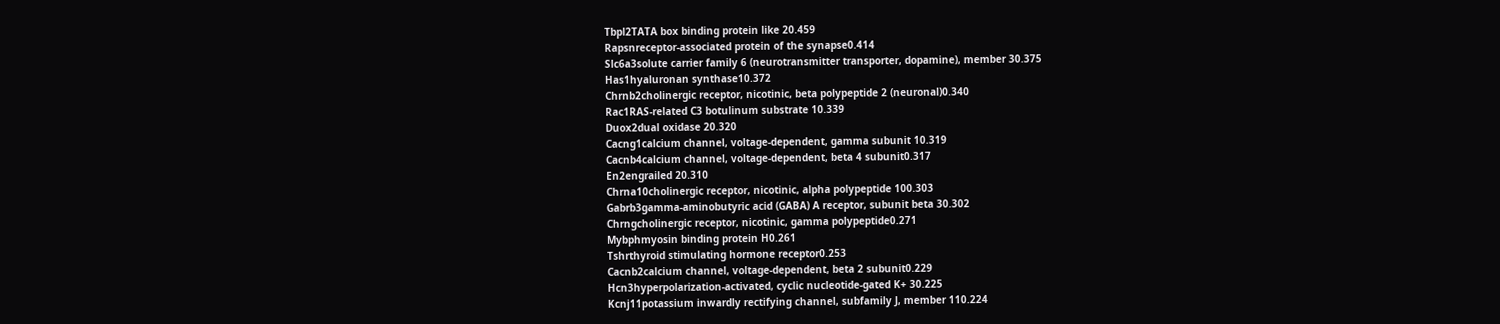Tbpl2TATA box binding protein like 20.459
Rapsnreceptor-associated protein of the synapse0.414
Slc6a3solute carrier family 6 (neurotransmitter transporter, dopamine), member 30.375
Has1hyaluronan synthase10.372
Chrnb2cholinergic receptor, nicotinic, beta polypeptide 2 (neuronal)0.340
Rac1RAS-related C3 botulinum substrate 10.339
Duox2dual oxidase 20.320
Cacng1calcium channel, voltage-dependent, gamma subunit 10.319
Cacnb4calcium channel, voltage-dependent, beta 4 subunit0.317
En2engrailed 20.310
Chrna10cholinergic receptor, nicotinic, alpha polypeptide 100.303
Gabrb3gamma-aminobutyric acid (GABA) A receptor, subunit beta 30.302
Chrngcholinergic receptor, nicotinic, gamma polypeptide0.271
Mybphmyosin binding protein H0.261
Tshrthyroid stimulating hormone receptor0.253
Cacnb2calcium channel, voltage-dependent, beta 2 subunit0.229
Hcn3hyperpolarization-activated, cyclic nucleotide-gated K+ 30.225
Kcnj11potassium inwardly rectifying channel, subfamily J, member 110.224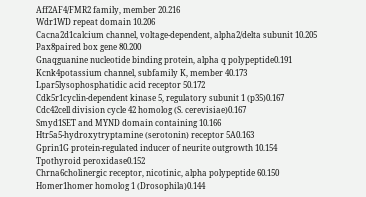Aff2AF4/FMR2 family, member 20.216
Wdr1WD repeat domain 10.206
Cacna2d1calcium channel, voltage-dependent, alpha2/delta subunit 10.205
Pax8paired box gene 80.200
Gnaqguanine nucleotide binding protein, alpha q polypeptide0.191
Kcnk4potassium channel, subfamily K, member 40.173
Lpar5lysophosphatidic acid receptor 50.172
Cdk5r1cyclin-dependent kinase 5, regulatory subunit 1 (p35)0.167
Cdc42cell division cycle 42 homolog (S. cerevisiae)0.167
Smyd1SET and MYND domain containing 10.166
Htr5a5-hydroxytryptamine (serotonin) receptor 5A0.163
Gprin1G protein-regulated inducer of neurite outgrowth 10.154
Tpothyroid peroxidase0.152
Chrna6cholinergic receptor, nicotinic, alpha polypeptide 60.150
Homer1homer homolog 1 (Drosophila)0.144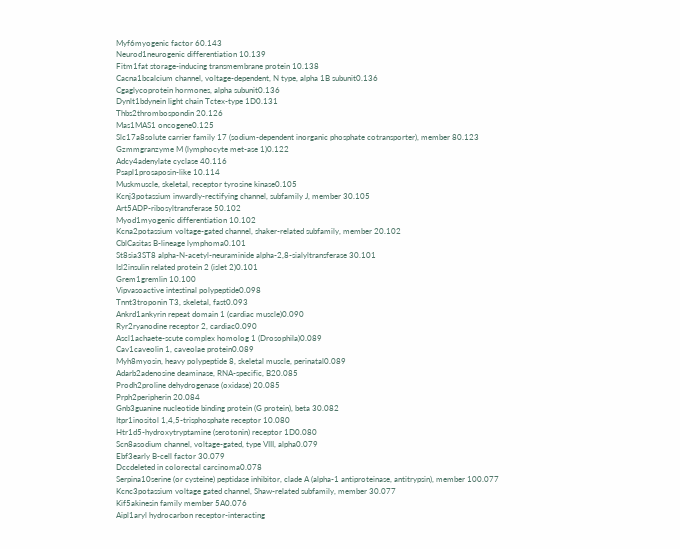Myf6myogenic factor 60.143
Neurod1neurogenic differentiation 10.139
Fitm1fat storage-inducing transmembrane protein 10.138
Cacna1bcalcium channel, voltage-dependent, N type, alpha 1B subunit0.136
Cgaglycoprotein hormones, alpha subunit0.136
Dynlt1bdynein light chain Tctex-type 1D0.131
Thbs2thrombospondin 20.126
Mas1MAS1 oncogene0.125
Slc17a8solute carrier family 17 (sodium-dependent inorganic phosphate cotransporter), member 80.123
Gzmmgranzyme M (lymphocyte met-ase 1)0.122
Adcy4adenylate cyclase 40.116
Psapl1prosaposin-like 10.114
Muskmuscle, skeletal, receptor tyrosine kinase0.105
Kcnj3potassium inwardly-rectifying channel, subfamily J, member 30.105
Art5ADP-ribosyltransferase 50.102
Myod1myogenic differentiation 10.102
Kcna2potassium voltage-gated channel, shaker-related subfamily, member 20.102
CblCasitas B-lineage lymphoma0.101
St8sia3ST8 alpha-N-acetyl-neuraminide alpha-2,8-sialyltransferase 30.101
Isl2insulin related protein 2 (islet 2)0.101
Grem1gremlin 10.100
Vipvasoactive intestinal polypeptide0.098
Tnnt3troponin T3, skeletal, fast0.093
Ankrd1ankyrin repeat domain 1 (cardiac muscle)0.090
Ryr2ryanodine receptor 2, cardiac0.090
Ascl1achaete-scute complex homolog 1 (Drosophila)0.089
Cav1caveolin 1, caveolae protein0.089
Myh8myosin, heavy polypeptide 8, skeletal muscle, perinatal0.089
Adarb2adenosine deaminase, RNA-specific, B20.085
Prodh2proline dehydrogenase (oxidase) 20.085
Prph2peripherin 20.084
Gnb3guanine nucleotide binding protein (G protein), beta 30.082
Itpr1inositol 1,4,5-trisphosphate receptor 10.080
Htr1d5-hydroxytryptamine (serotonin) receptor 1D0.080
Scn8asodium channel, voltage-gated, type VIII, alpha0.079
Ebf3early B-cell factor 30.079
Dccdeleted in colorectal carcinoma0.078
Serpina10serine (or cysteine) peptidase inhibitor, clade A (alpha-1 antiproteinase, antitrypsin), member 100.077
Kcnc3potassium voltage gated channel, Shaw-related subfamily, member 30.077
Kif5akinesin family member 5A0.076
Aipl1aryl hydrocarbon receptor-interacting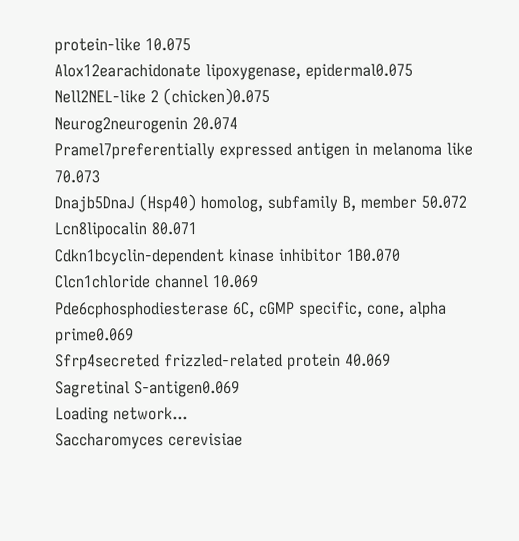protein-like 10.075
Alox12earachidonate lipoxygenase, epidermal0.075
Nell2NEL-like 2 (chicken)0.075
Neurog2neurogenin 20.074
Pramel7preferentially expressed antigen in melanoma like 70.073
Dnajb5DnaJ (Hsp40) homolog, subfamily B, member 50.072
Lcn8lipocalin 80.071
Cdkn1bcyclin-dependent kinase inhibitor 1B0.070
Clcn1chloride channel 10.069
Pde6cphosphodiesterase 6C, cGMP specific, cone, alpha prime0.069
Sfrp4secreted frizzled-related protein 40.069
Sagretinal S-antigen0.069
Loading network...
Saccharomyces cerevisiae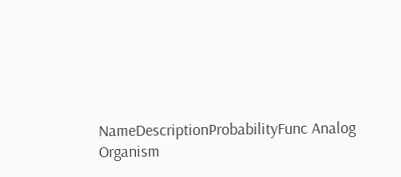NameDescriptionProbabilityFunc Analog Organism